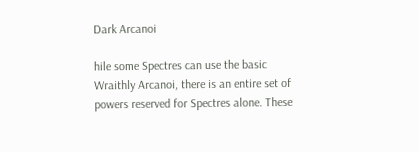Dark Arcanoi

hile some Spectres can use the basic Wraithly Arcanoi, there is an entire set of powers reserved for Spectres alone. These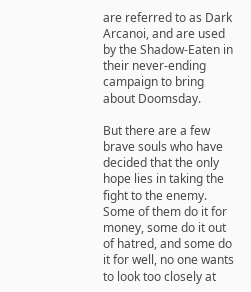are referred to as Dark Arcanoi, and are used by the Shadow-Eaten in their never-ending campaign to bring about Doomsday.

But there are a few brave souls who have decided that the only hope lies in taking the fight to the enemy. Some of them do it for money, some do it out of hatred, and some do it for well, no one wants to look too closely at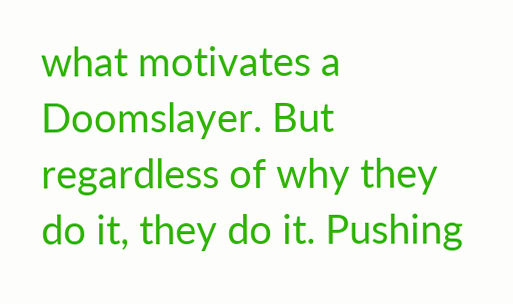what motivates a Doomslayer. But regardless of why they do it, they do it. Pushing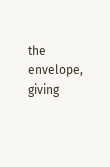the envelope, giving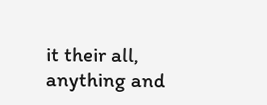it their all, anything and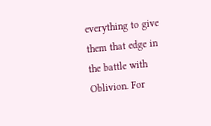everything to give them that edge in the battle with Oblivion. For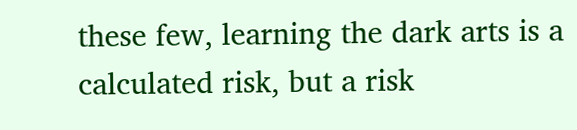these few, learning the dark arts is a calculated risk, but a risk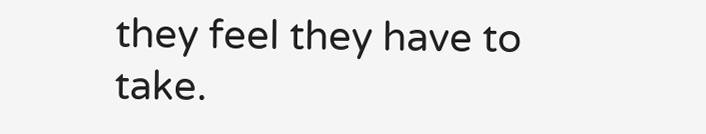they feel they have to take.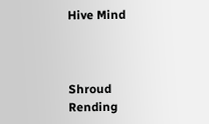Hive Mind



Shroud Rending